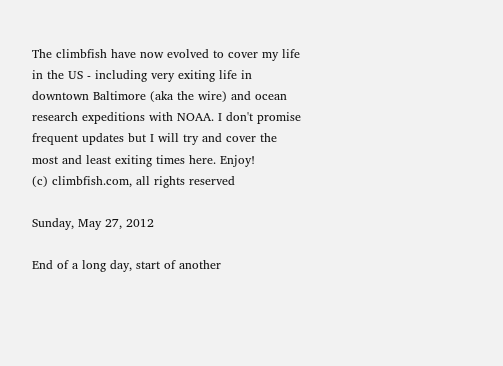The climbfish have now evolved to cover my life in the US - including very exiting life in downtown Baltimore (aka the wire) and ocean research expeditions with NOAA. I don't promise frequent updates but I will try and cover the most and least exiting times here. Enjoy!
(c) climbfish.com, all rights reserved

Sunday, May 27, 2012

End of a long day, start of another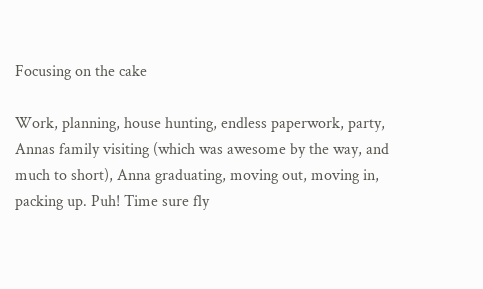Focusing on the cake

Work, planning, house hunting, endless paperwork, party, Annas family visiting (which was awesome by the way, and much to short), Anna graduating, moving out, moving in, packing up. Puh! Time sure fly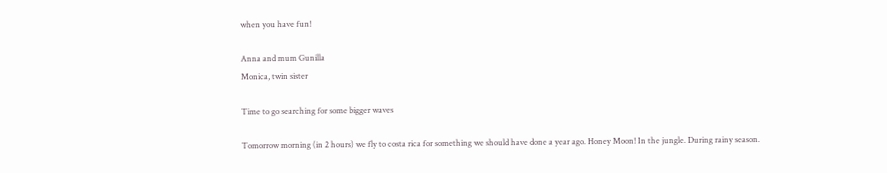when you have fun!

Anna and mum Gunilla
Monica, twin sister

Time to go searching for some bigger waves

Tomorrow morning (in 2 hours) we fly to costa rica for something we should have done a year ago. Honey Moon! In the jungle. During rainy season.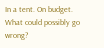In a tent. On budget. What could possibly go wrong?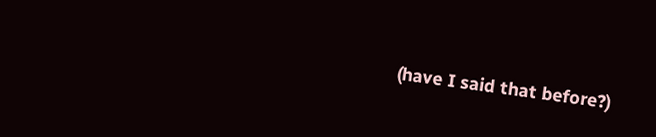(have I said that before?)